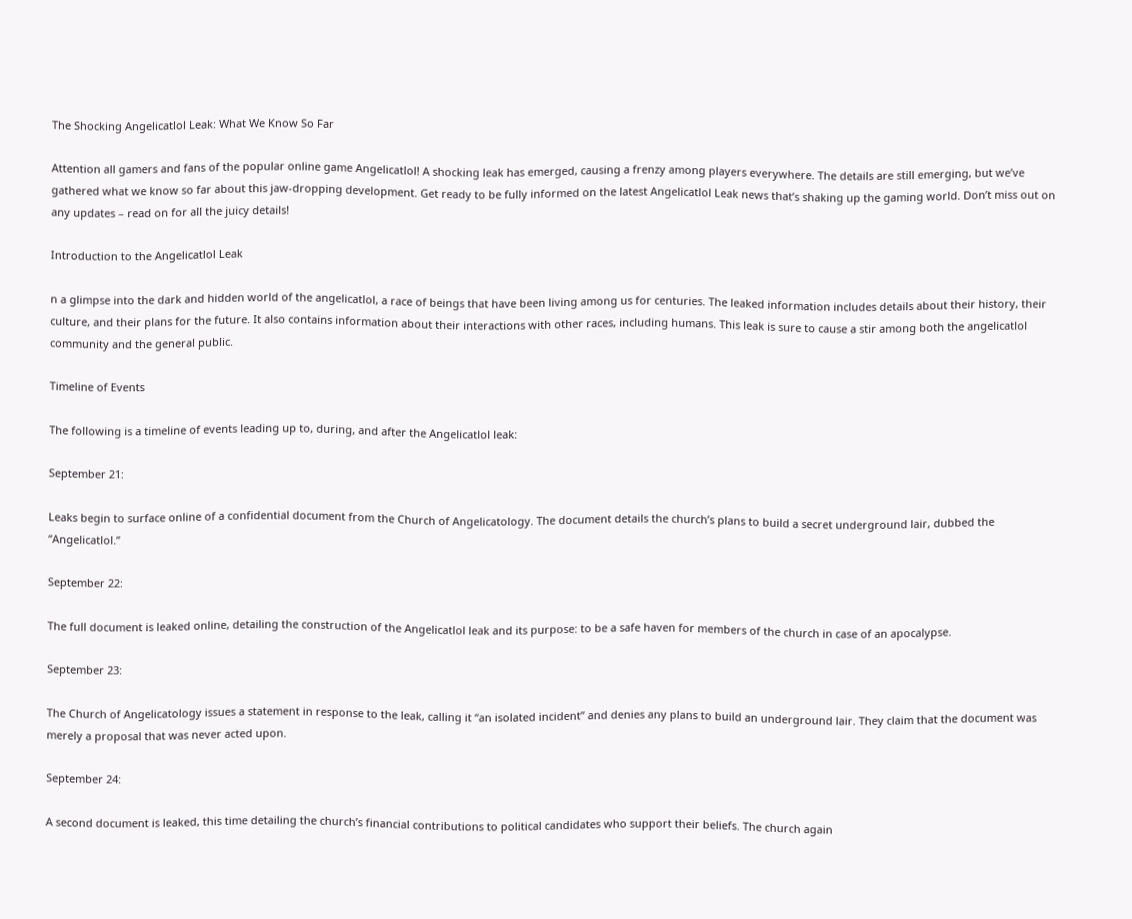The Shocking Angelicatlol Leak: What We Know So Far

Attention all gamers and fans of the popular online game Angelicatlol! A shocking leak has emerged, causing a frenzy among players everywhere. The details are still emerging, but we’ve gathered what we know so far about this jaw-dropping development. Get ready to be fully informed on the latest Angelicatlol Leak news that’s shaking up the gaming world. Don’t miss out on any updates – read on for all the juicy details!

Introduction to the Angelicatlol Leak

n a glimpse into the dark and hidden world of the angelicatlol, a race of beings that have been living among us for centuries. The leaked information includes details about their history, their culture, and their plans for the future. It also contains information about their interactions with other races, including humans. This leak is sure to cause a stir among both the angelicatlol community and the general public.

Timeline of Events

The following is a timeline of events leading up to, during, and after the Angelicatlol leak:

September 21:

Leaks begin to surface online of a confidential document from the Church of Angelicatology. The document details the church’s plans to build a secret underground lair, dubbed the “Angelicatlol.”

September 22:

The full document is leaked online, detailing the construction of the Angelicatlol leak and its purpose: to be a safe haven for members of the church in case of an apocalypse.

September 23:

The Church of Angelicatology issues a statement in response to the leak, calling it “an isolated incident” and denies any plans to build an underground lair. They claim that the document was merely a proposal that was never acted upon.

September 24:

A second document is leaked, this time detailing the church’s financial contributions to political candidates who support their beliefs. The church again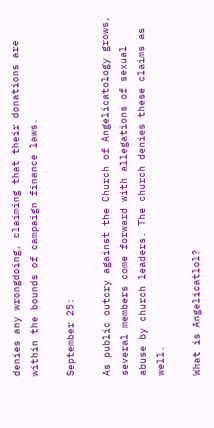denies any wrongdoing, claiming that their donations are within the bounds of campaign finance laws.

September 25:

As public outcry against the Church of Angelicatology grows, several members come forward with allegations of sexual abuse by church leaders. The church denies these claims as well.

What is Angelicatlol?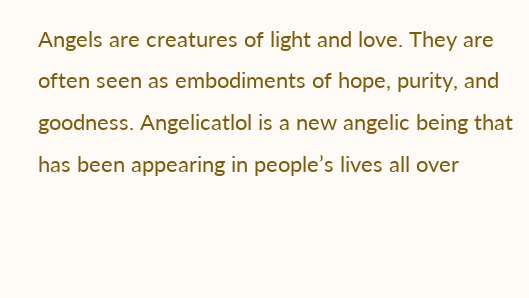Angels are creatures of light and love. They are often seen as embodiments of hope, purity, and goodness. Angelicatlol is a new angelic being that has been appearing in people’s lives all over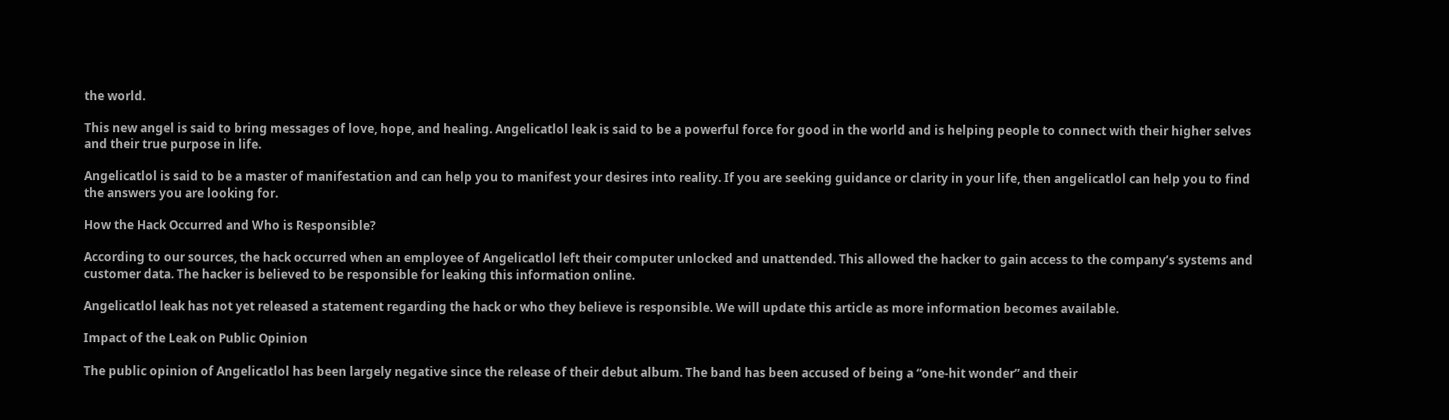the world.

This new angel is said to bring messages of love, hope, and healing. Angelicatlol leak is said to be a powerful force for good in the world and is helping people to connect with their higher selves and their true purpose in life.

Angelicatlol is said to be a master of manifestation and can help you to manifest your desires into reality. If you are seeking guidance or clarity in your life, then angelicatlol can help you to find the answers you are looking for.

How the Hack Occurred and Who is Responsible?

According to our sources, the hack occurred when an employee of Angelicatlol left their computer unlocked and unattended. This allowed the hacker to gain access to the company’s systems and customer data. The hacker is believed to be responsible for leaking this information online.

Angelicatlol leak has not yet released a statement regarding the hack or who they believe is responsible. We will update this article as more information becomes available.

Impact of the Leak on Public Opinion

The public opinion of Angelicatlol has been largely negative since the release of their debut album. The band has been accused of being a “one-hit wonder” and their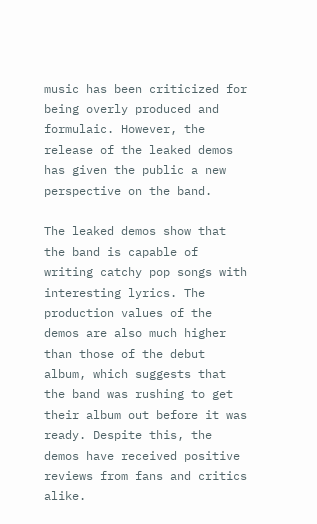music has been criticized for being overly produced and formulaic. However, the release of the leaked demos has given the public a new perspective on the band.

The leaked demos show that the band is capable of writing catchy pop songs with interesting lyrics. The production values of the demos are also much higher than those of the debut album, which suggests that the band was rushing to get their album out before it was ready. Despite this, the demos have received positive reviews from fans and critics alike.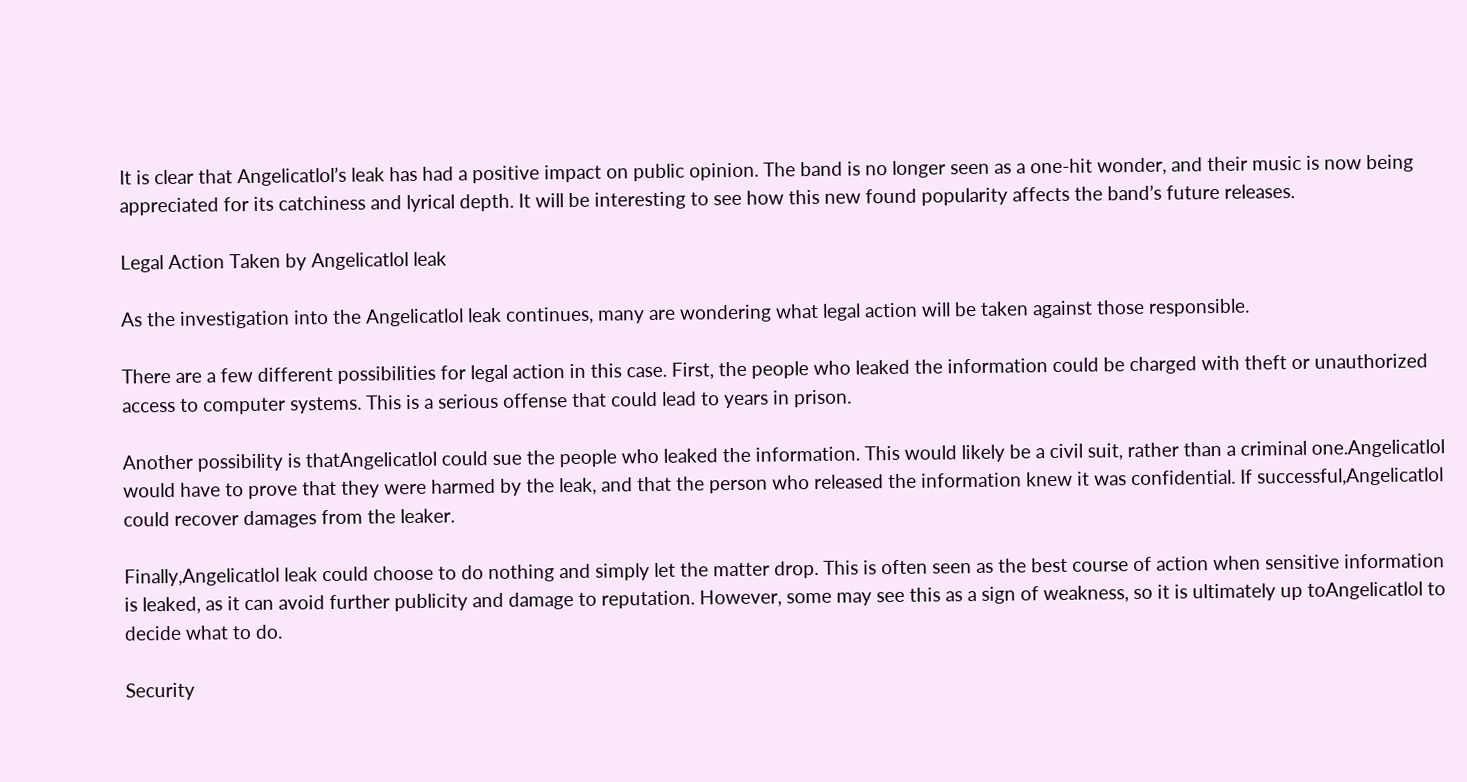It is clear that Angelicatlol’s leak has had a positive impact on public opinion. The band is no longer seen as a one-hit wonder, and their music is now being appreciated for its catchiness and lyrical depth. It will be interesting to see how this new found popularity affects the band’s future releases.

Legal Action Taken by Angelicatlol leak

As the investigation into the Angelicatlol leak continues, many are wondering what legal action will be taken against those responsible.

There are a few different possibilities for legal action in this case. First, the people who leaked the information could be charged with theft or unauthorized access to computer systems. This is a serious offense that could lead to years in prison.

Another possibility is thatAngelicatlol could sue the people who leaked the information. This would likely be a civil suit, rather than a criminal one.Angelicatlol would have to prove that they were harmed by the leak, and that the person who released the information knew it was confidential. If successful,Angelicatlol could recover damages from the leaker.

Finally,Angelicatlol leak could choose to do nothing and simply let the matter drop. This is often seen as the best course of action when sensitive information is leaked, as it can avoid further publicity and damage to reputation. However, some may see this as a sign of weakness, so it is ultimately up toAngelicatlol to decide what to do.

Security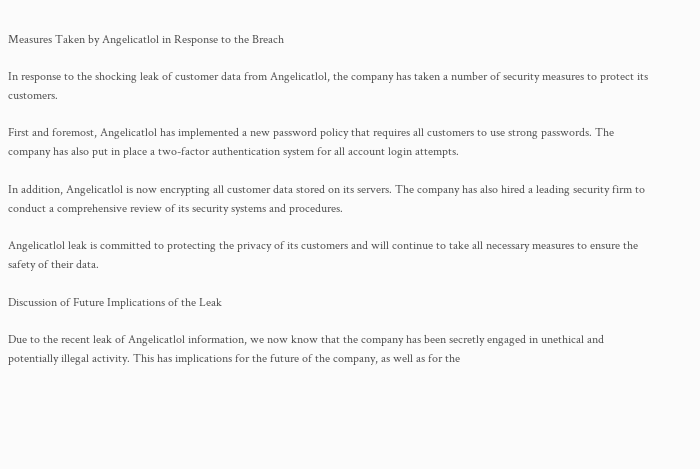Measures Taken by Angelicatlol in Response to the Breach

In response to the shocking leak of customer data from Angelicatlol, the company has taken a number of security measures to protect its customers.

First and foremost, Angelicatlol has implemented a new password policy that requires all customers to use strong passwords. The company has also put in place a two-factor authentication system for all account login attempts.

In addition, Angelicatlol is now encrypting all customer data stored on its servers. The company has also hired a leading security firm to conduct a comprehensive review of its security systems and procedures.

Angelicatlol leak is committed to protecting the privacy of its customers and will continue to take all necessary measures to ensure the safety of their data.

Discussion of Future Implications of the Leak

Due to the recent leak of Angelicatlol information, we now know that the company has been secretly engaged in unethical and potentially illegal activity. This has implications for the future of the company, as well as for the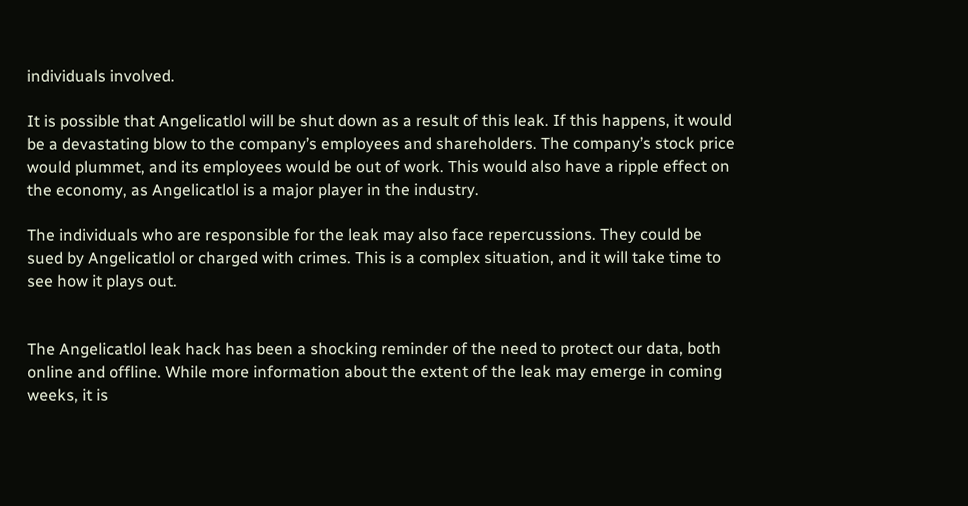individuals involved.

It is possible that Angelicatlol will be shut down as a result of this leak. If this happens, it would be a devastating blow to the company’s employees and shareholders. The company’s stock price would plummet, and its employees would be out of work. This would also have a ripple effect on the economy, as Angelicatlol is a major player in the industry.

The individuals who are responsible for the leak may also face repercussions. They could be sued by Angelicatlol or charged with crimes. This is a complex situation, and it will take time to see how it plays out.


The Angelicatlol leak hack has been a shocking reminder of the need to protect our data, both online and offline. While more information about the extent of the leak may emerge in coming weeks, it is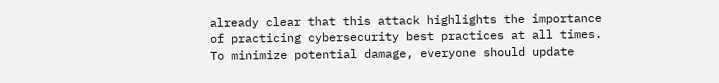already clear that this attack highlights the importance of practicing cybersecurity best practices at all times. To minimize potential damage, everyone should update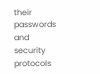their passwords and security protocols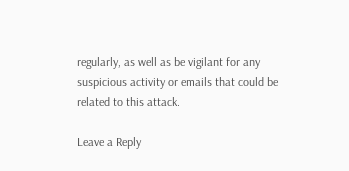regularly, as well as be vigilant for any suspicious activity or emails that could be related to this attack.

Leave a Reply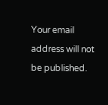Your email address will not be published.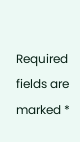Required fields are marked *